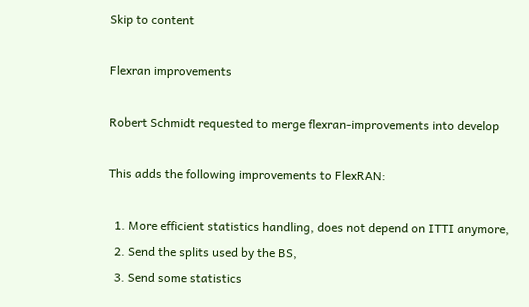Skip to content

Flexran improvements

Robert Schmidt requested to merge flexran-improvements into develop

This adds the following improvements to FlexRAN:

  1. More efficient statistics handling, does not depend on ITTI anymore,
  2. Send the splits used by the BS,
  3. Send some statistics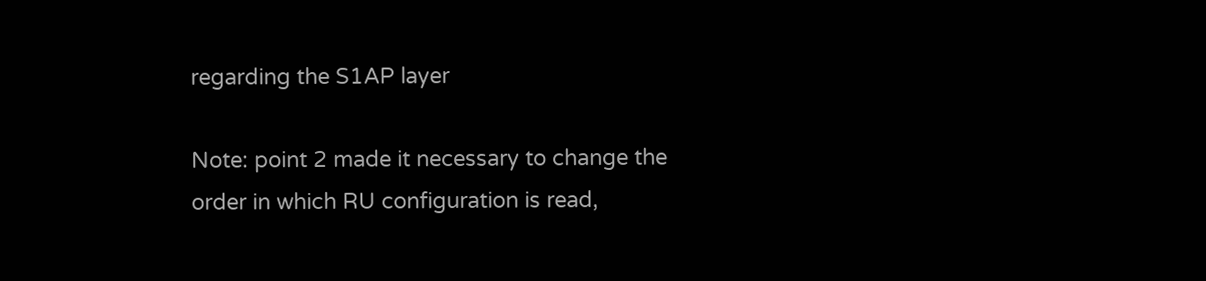regarding the S1AP layer

Note: point 2 made it necessary to change the order in which RU configuration is read,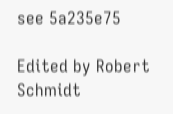see 5a235e75

Edited by Robert Schmidt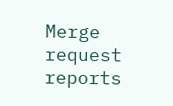Merge request reports